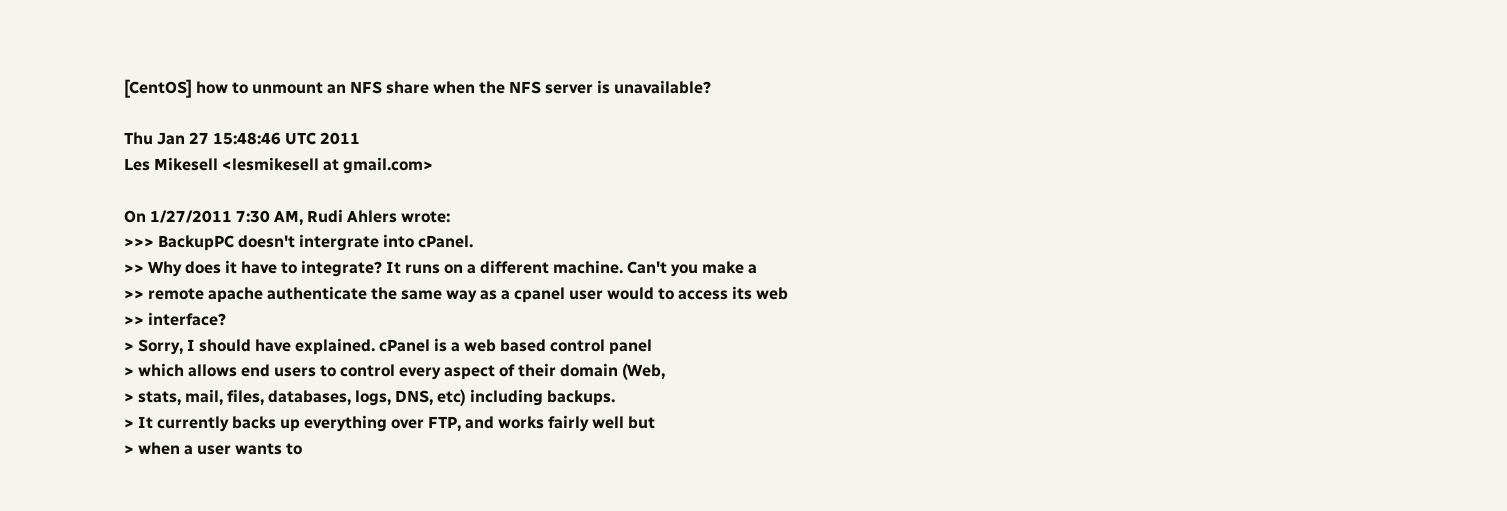[CentOS] how to unmount an NFS share when the NFS server is unavailable?

Thu Jan 27 15:48:46 UTC 2011
Les Mikesell <lesmikesell at gmail.com>

On 1/27/2011 7:30 AM, Rudi Ahlers wrote:
>>> BackupPC doesn't intergrate into cPanel.
>> Why does it have to integrate? It runs on a different machine. Can't you make a
>> remote apache authenticate the same way as a cpanel user would to access its web
>> interface?
> Sorry, I should have explained. cPanel is a web based control panel
> which allows end users to control every aspect of their domain (Web,
> stats, mail, files, databases, logs, DNS, etc) including backups.
> It currently backs up everything over FTP, and works fairly well but
> when a user wants to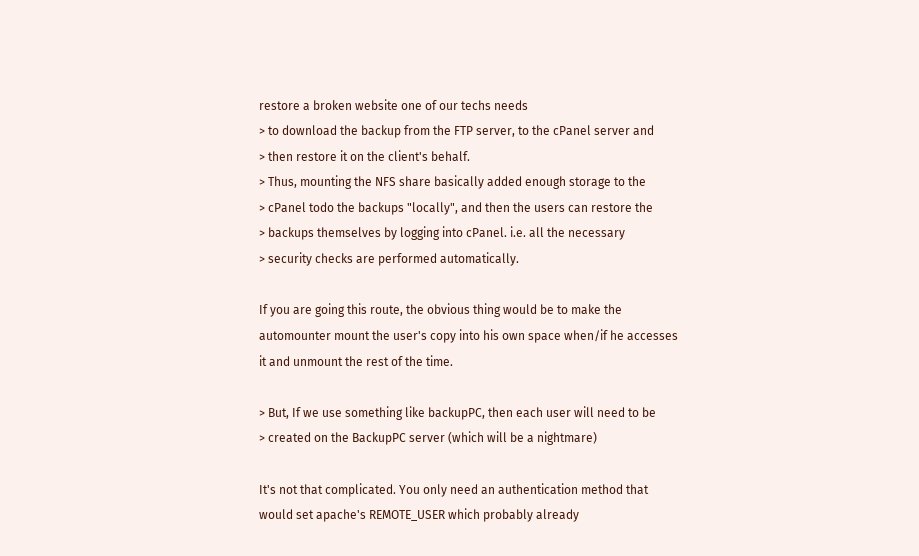restore a broken website one of our techs needs
> to download the backup from the FTP server, to the cPanel server and
> then restore it on the client's behalf.
> Thus, mounting the NFS share basically added enough storage to the
> cPanel todo the backups "locally", and then the users can restore the
> backups themselves by logging into cPanel. i.e. all the necessary
> security checks are performed automatically.

If you are going this route, the obvious thing would be to make the
automounter mount the user's copy into his own space when/if he accesses
it and unmount the rest of the time.

> But, If we use something like backupPC, then each user will need to be
> created on the BackupPC server (which will be a nightmare)

It's not that complicated. You only need an authentication method that
would set apache's REMOTE_USER which probably already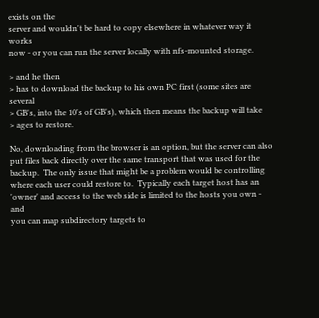exists on the
server and wouldn't be hard to copy elsewhere in whatever way it works
now - or you can run the server locally with nfs-mounted storage.

> and he then
> has to download the backup to his own PC first (some sites are several
> GB's, into the 10's of GB's), which then means the backup will take
> ages to restore.

No, downloading from the browser is an option, but the server can also
put files back directly over the same transport that was used for the
backup.  The only issue that might be a problem would be controlling
where each user could restore to.  Typically each target host has an
'owner' and access to the web side is limited to the hosts you own - and
you can map subdirectory targets to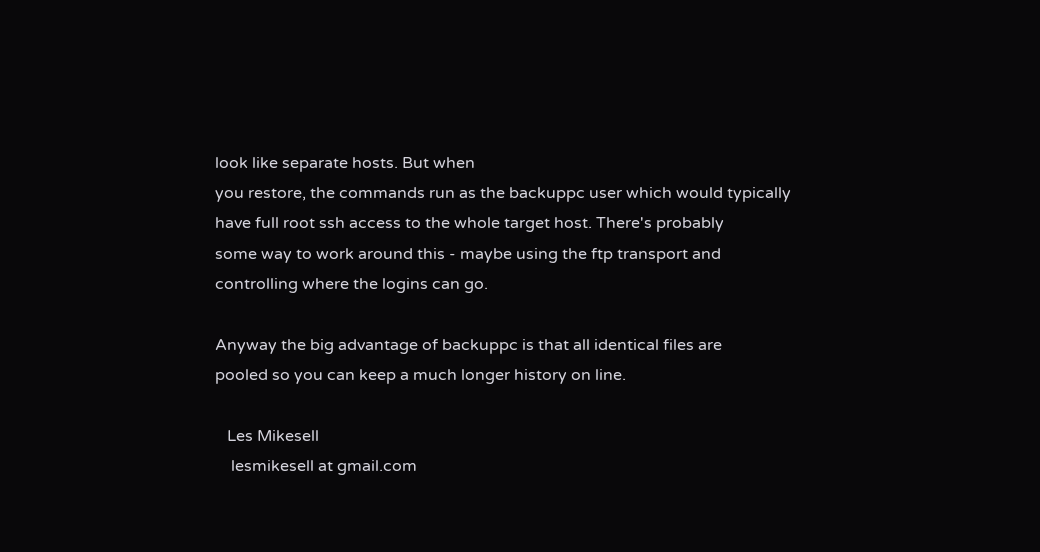look like separate hosts. But when
you restore, the commands run as the backuppc user which would typically
have full root ssh access to the whole target host. There's probably
some way to work around this - maybe using the ftp transport and
controlling where the logins can go.

Anyway the big advantage of backuppc is that all identical files are
pooled so you can keep a much longer history on line.

   Les Mikesell
    lesmikesell at gmail.com